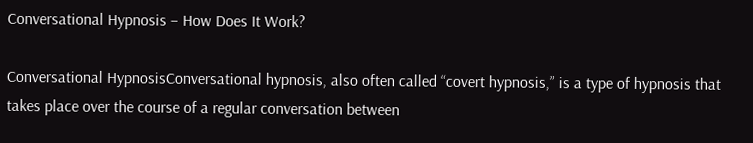Conversational Hypnosis – How Does It Work?

Conversational HypnosisConversational hypnosis, also often called “covert hypnosis,” is a type of hypnosis that takes place over the course of a regular conversation between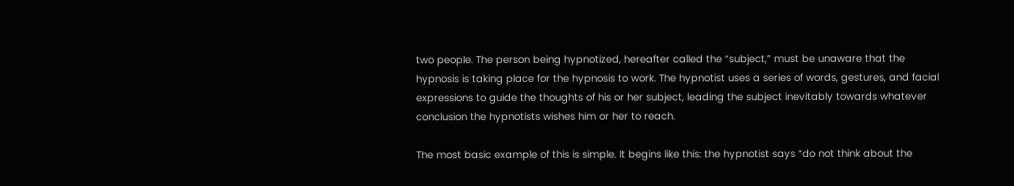two people. The person being hypnotized, hereafter called the “subject,” must be unaware that the hypnosis is taking place for the hypnosis to work. The hypnotist uses a series of words, gestures, and facial expressions to guide the thoughts of his or her subject, leading the subject inevitably towards whatever conclusion the hypnotists wishes him or her to reach.

The most basic example of this is simple. It begins like this: the hypnotist says “do not think about the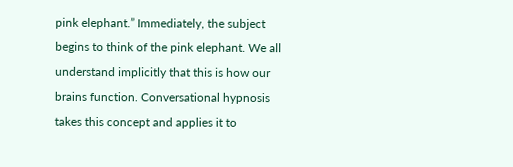pink elephant.” Immediately, the subject begins to think of the pink elephant. We all understand implicitly that this is how our brains function. Conversational hypnosis takes this concept and applies it to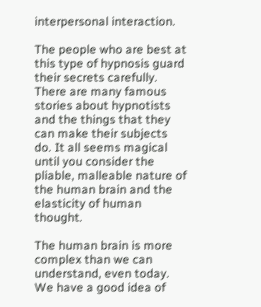interpersonal interaction.

The people who are best at this type of hypnosis guard their secrets carefully. There are many famous stories about hypnotists and the things that they can make their subjects do. It all seems magical until you consider the pliable, malleable nature of the human brain and the elasticity of human thought.

The human brain is more complex than we can understand, even today. We have a good idea of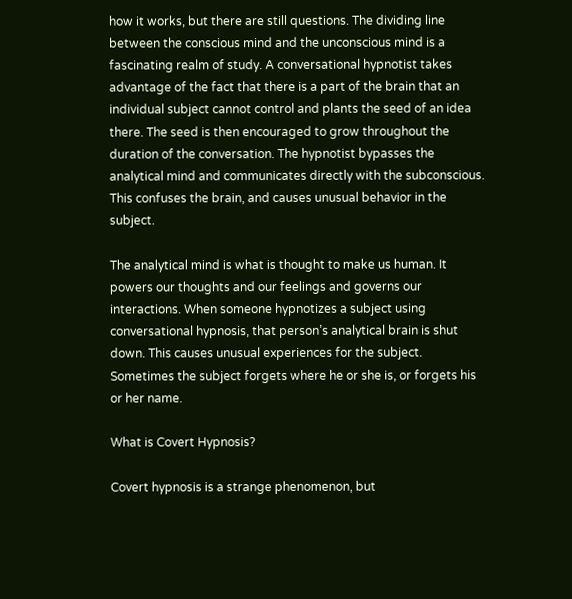how it works, but there are still questions. The dividing line between the conscious mind and the unconscious mind is a fascinating realm of study. A conversational hypnotist takes advantage of the fact that there is a part of the brain that an individual subject cannot control and plants the seed of an idea there. The seed is then encouraged to grow throughout the duration of the conversation. The hypnotist bypasses the analytical mind and communicates directly with the subconscious. This confuses the brain, and causes unusual behavior in the subject.

The analytical mind is what is thought to make us human. It powers our thoughts and our feelings and governs our interactions. When someone hypnotizes a subject using conversational hypnosis, that person’s analytical brain is shut down. This causes unusual experiences for the subject. Sometimes the subject forgets where he or she is, or forgets his or her name.

What is Covert Hypnosis?

Covert hypnosis is a strange phenomenon, but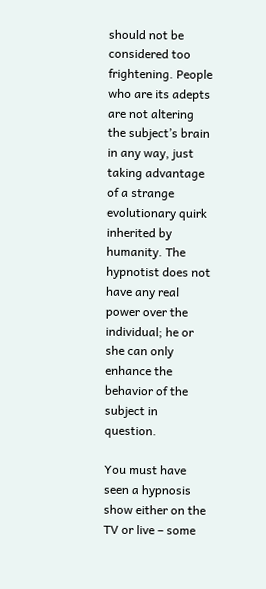should not be considered too frightening. People who are its adepts are not altering the subject’s brain in any way, just taking advantage of a strange evolutionary quirk inherited by humanity. The hypnotist does not have any real power over the individual; he or she can only enhance the behavior of the subject in question.

You must have seen a hypnosis show either on the TV or live – some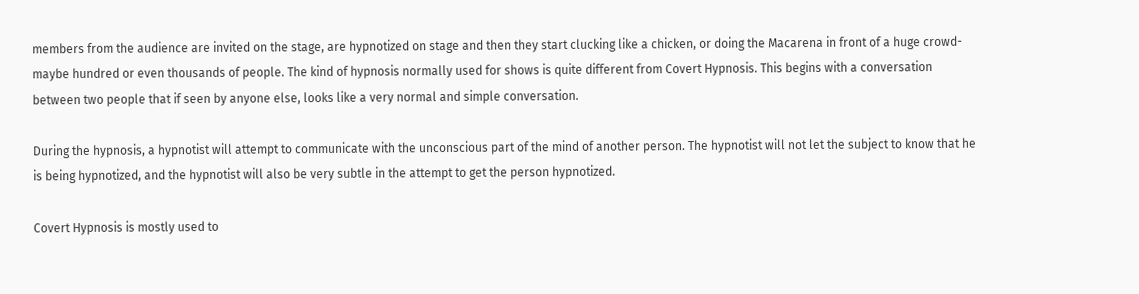members from the audience are invited on the stage, are hypnotized on stage and then they start clucking like a chicken, or doing the Macarena in front of a huge crowd- maybe hundred or even thousands of people. The kind of hypnosis normally used for shows is quite different from Covert Hypnosis. This begins with a conversation between two people that if seen by anyone else, looks like a very normal and simple conversation.

During the hypnosis, a hypnotist will attempt to communicate with the unconscious part of the mind of another person. The hypnotist will not let the subject to know that he is being hypnotized, and the hypnotist will also be very subtle in the attempt to get the person hypnotized.

Covert Hypnosis is mostly used to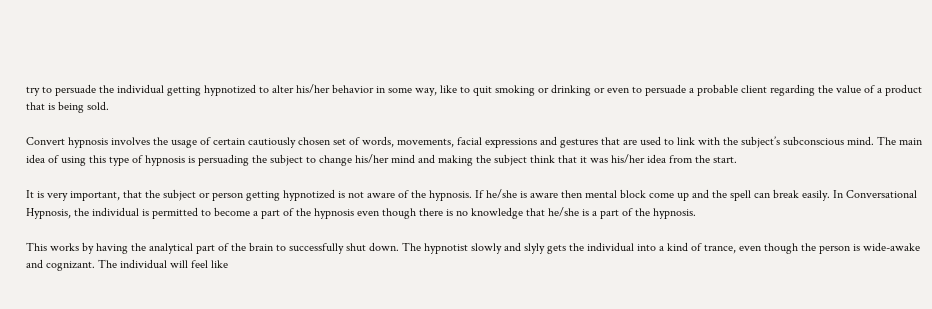try to persuade the individual getting hypnotized to alter his/her behavior in some way, like to quit smoking or drinking or even to persuade a probable client regarding the value of a product that is being sold.

Convert hypnosis involves the usage of certain cautiously chosen set of words, movements, facial expressions and gestures that are used to link with the subject’s subconscious mind. The main idea of using this type of hypnosis is persuading the subject to change his/her mind and making the subject think that it was his/her idea from the start.

It is very important, that the subject or person getting hypnotized is not aware of the hypnosis. If he/she is aware then mental block come up and the spell can break easily. In Conversational Hypnosis, the individual is permitted to become a part of the hypnosis even though there is no knowledge that he/she is a part of the hypnosis.

This works by having the analytical part of the brain to successfully shut down. The hypnotist slowly and slyly gets the individual into a kind of trance, even though the person is wide-awake and cognizant. The individual will feel like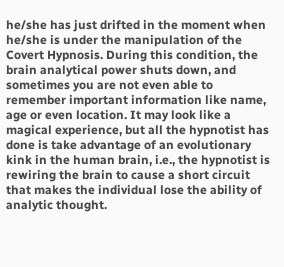he/she has just drifted in the moment when he/she is under the manipulation of the Covert Hypnosis. During this condition, the brain analytical power shuts down, and sometimes you are not even able to remember important information like name, age or even location. It may look like a magical experience, but all the hypnotist has done is take advantage of an evolutionary kink in the human brain, i.e., the hypnotist is rewiring the brain to cause a short circuit that makes the individual lose the ability of analytic thought.